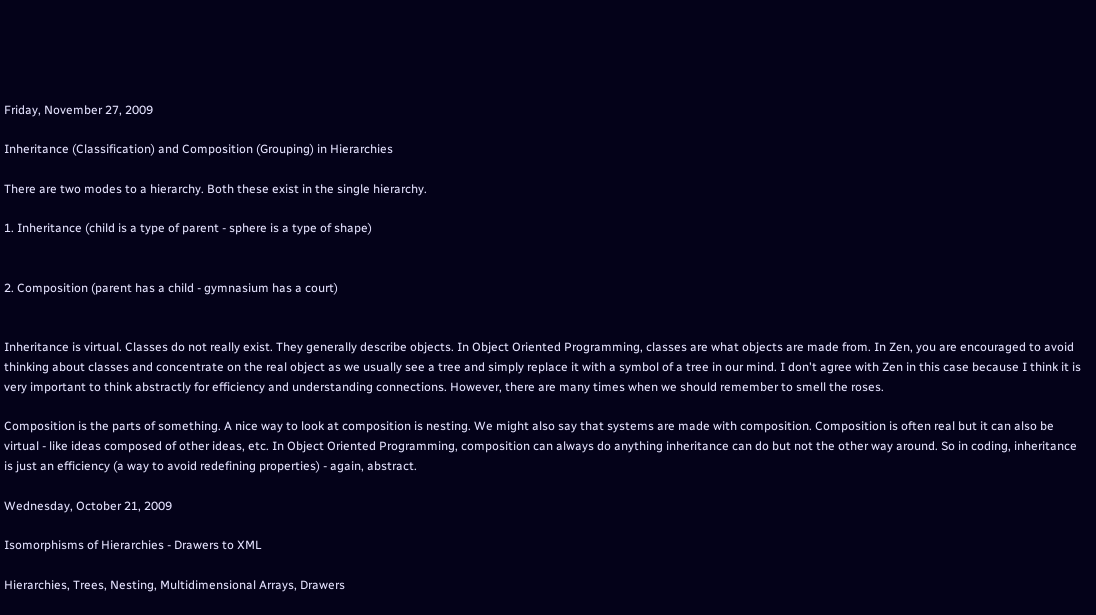Friday, November 27, 2009

Inheritance (Classification) and Composition (Grouping) in Hierarchies

There are two modes to a hierarchy. Both these exist in the single hierarchy.

1. Inheritance (child is a type of parent - sphere is a type of shape)


2. Composition (parent has a child - gymnasium has a court)


Inheritance is virtual. Classes do not really exist. They generally describe objects. In Object Oriented Programming, classes are what objects are made from. In Zen, you are encouraged to avoid thinking about classes and concentrate on the real object as we usually see a tree and simply replace it with a symbol of a tree in our mind. I don't agree with Zen in this case because I think it is very important to think abstractly for efficiency and understanding connections. However, there are many times when we should remember to smell the roses.

Composition is the parts of something. A nice way to look at composition is nesting. We might also say that systems are made with composition. Composition is often real but it can also be virtual - like ideas composed of other ideas, etc. In Object Oriented Programming, composition can always do anything inheritance can do but not the other way around. So in coding, inheritance is just an efficiency (a way to avoid redefining properties) - again, abstract.

Wednesday, October 21, 2009

Isomorphisms of Hierarchies - Drawers to XML

Hierarchies, Trees, Nesting, Multidimensional Arrays, Drawers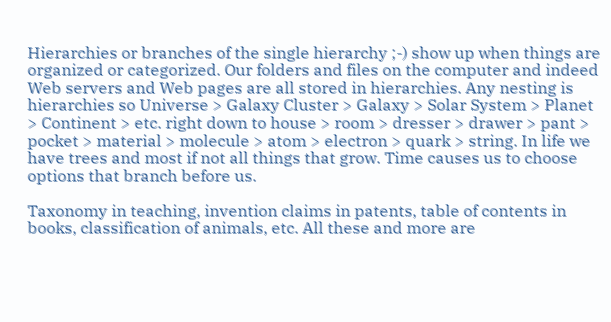Hierarchies or branches of the single hierarchy ;-) show up when things are organized or categorized. Our folders and files on the computer and indeed Web servers and Web pages are all stored in hierarchies. Any nesting is hierarchies so Universe > Galaxy Cluster > Galaxy > Solar System > Planet > Continent > etc. right down to house > room > dresser > drawer > pant > pocket > material > molecule > atom > electron > quark > string. In life we have trees and most if not all things that grow. Time causes us to choose options that branch before us.

Taxonomy in teaching, invention claims in patents, table of contents in books, classification of animals, etc. All these and more are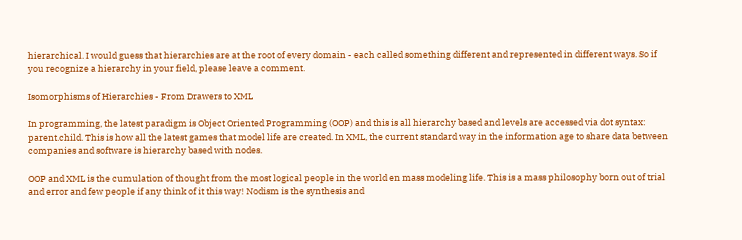hierarchical. I would guess that hierarchies are at the root of every domain - each called something different and represented in different ways. So if you recognize a hierarchy in your field, please leave a comment.

Isomorphisms of Hierarchies - From Drawers to XML

In programming, the latest paradigm is Object Oriented Programming (OOP) and this is all hierarchy based and levels are accessed via dot syntax: parent.child. This is how all the latest games that model life are created. In XML, the current standard way in the information age to share data between companies and software is hierarchy based with nodes.

OOP and XML is the cumulation of thought from the most logical people in the world en mass modeling life. This is a mass philosophy born out of trial and error and few people if any think of it this way! Nodism is the synthesis and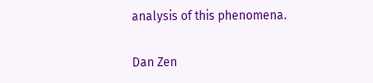analysis of this phenomena.

Dan Zen